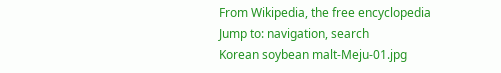From Wikipedia, the free encyclopedia
Jump to: navigation, search
Korean soybean malt-Meju-01.jpg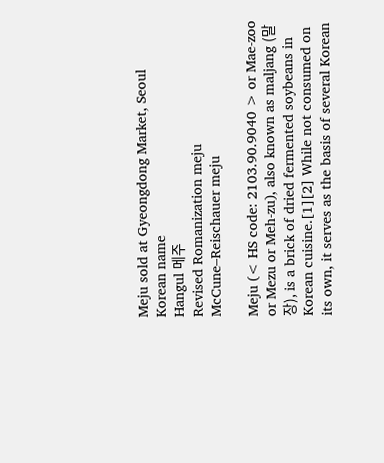Meju sold at Gyeongdong Market, Seoul
Korean name
Hangul 메주
Revised Romanization meju
McCune–Reischauer meju

Meju (< HS code: 2103.90.9040 > or Mae-zoo or Mezu or Meh-zu), also known as maljang (말장), is a brick of dried fermented soybeans in Korean cuisine.[1][2] While not consumed on its own, it serves as the basis of several Korean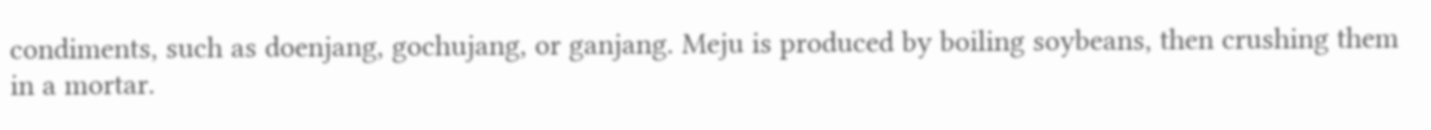condiments, such as doenjang, gochujang, or ganjang. Meju is produced by boiling soybeans, then crushing them in a mortar.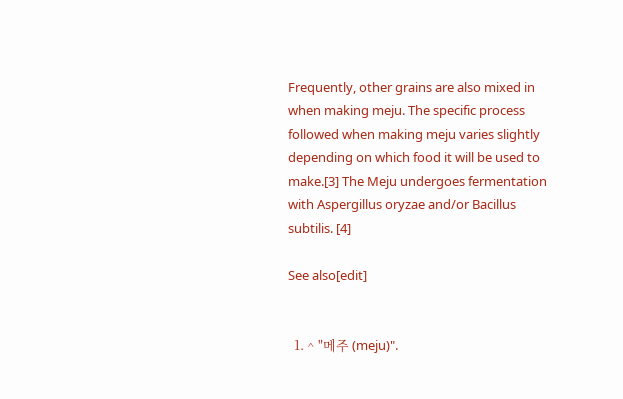Frequently, other grains are also mixed in when making meju. The specific process followed when making meju varies slightly depending on which food it will be used to make.[3] The Meju undergoes fermentation with Aspergillus oryzae and/or Bacillus subtilis. [4]

See also[edit]


  1. ^ "메주 (meju)".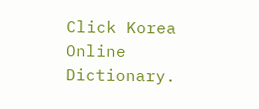Click Korea Online Dictionary.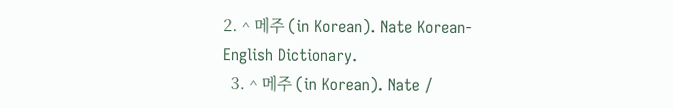2. ^ 메주 (in Korean). Nate Korean-English Dictionary.
  3. ^ 메주 (in Korean). Nate /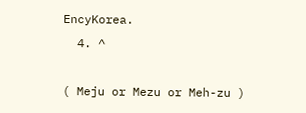EncyKorea.
  4. ^

( Meju or Mezu or Meh-zu )